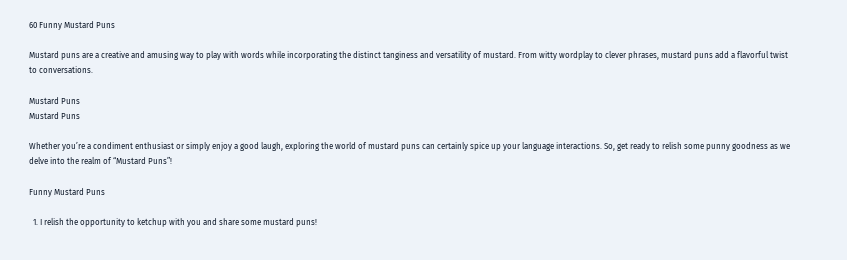60 Funny Mustard Puns

Mustard puns are a creative and amusing way to play with words while incorporating the distinct tanginess and versatility of mustard. From witty wordplay to clever phrases, mustard puns add a flavorful twist to conversations.

Mustard Puns
Mustard Puns

Whether you’re a condiment enthusiast or simply enjoy a good laugh, exploring the world of mustard puns can certainly spice up your language interactions. So, get ready to relish some punny goodness as we delve into the realm of “Mustard Puns”!

Funny Mustard Puns

  1. I relish the opportunity to ketchup with you and share some mustard puns!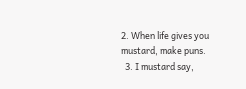2. When life gives you mustard, make puns.
  3. I mustard say,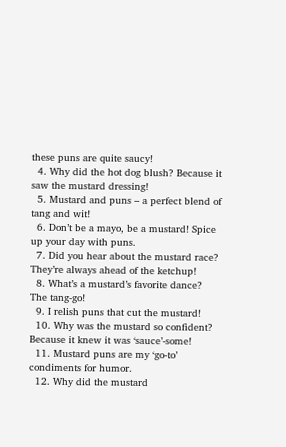these puns are quite saucy!
  4. Why did the hot dog blush? Because it saw the mustard dressing!
  5. Mustard and puns – a perfect blend of tang and wit!
  6. Don’t be a mayo, be a mustard! Spice up your day with puns.
  7. Did you hear about the mustard race? They’re always ahead of the ketchup!
  8. What’s a mustard’s favorite dance? The tang-go!
  9. I relish puns that cut the mustard!
  10. Why was the mustard so confident? Because it knew it was ‘sauce’-some!
  11. Mustard puns are my ‘go-to’ condiments for humor.
  12. Why did the mustard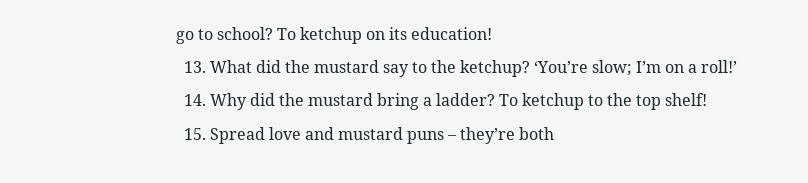go to school? To ketchup on its education!
  13. What did the mustard say to the ketchup? ‘You’re slow; I’m on a roll!’
  14. Why did the mustard bring a ladder? To ketchup to the top shelf!
  15. Spread love and mustard puns – they’re both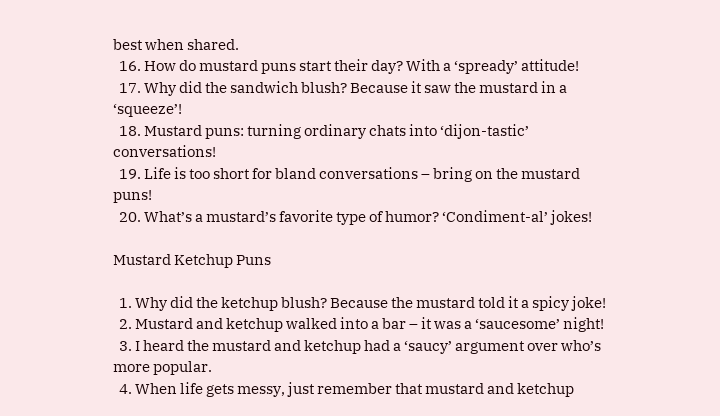best when shared.
  16. How do mustard puns start their day? With a ‘spready’ attitude!
  17. Why did the sandwich blush? Because it saw the mustard in a ‘squeeze’!
  18. Mustard puns: turning ordinary chats into ‘dijon-tastic’ conversations!
  19. Life is too short for bland conversations – bring on the mustard puns!
  20. What’s a mustard’s favorite type of humor? ‘Condiment-al’ jokes!

Mustard Ketchup Puns

  1. Why did the ketchup blush? Because the mustard told it a spicy joke!
  2. Mustard and ketchup walked into a bar – it was a ‘saucesome’ night!
  3. I heard the mustard and ketchup had a ‘saucy’ argument over who’s more popular.
  4. When life gets messy, just remember that mustard and ketchup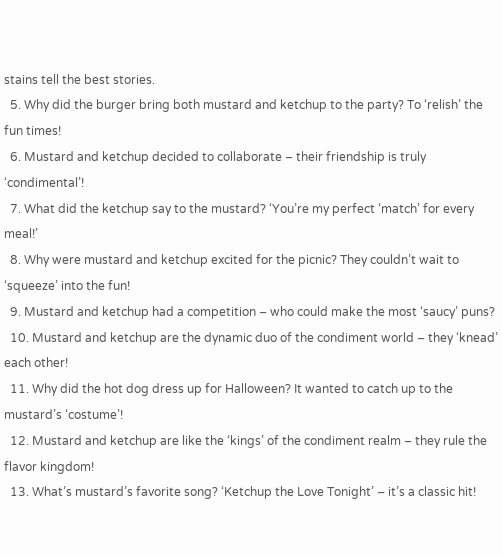stains tell the best stories.
  5. Why did the burger bring both mustard and ketchup to the party? To ‘relish’ the fun times!
  6. Mustard and ketchup decided to collaborate – their friendship is truly ‘condimental’!
  7. What did the ketchup say to the mustard? ‘You’re my perfect ‘match’ for every meal!’
  8. Why were mustard and ketchup excited for the picnic? They couldn’t wait to ‘squeeze’ into the fun!
  9. Mustard and ketchup had a competition – who could make the most ‘saucy’ puns?
  10. Mustard and ketchup are the dynamic duo of the condiment world – they ‘knead’ each other!
  11. Why did the hot dog dress up for Halloween? It wanted to catch up to the mustard’s ‘costume’!
  12. Mustard and ketchup are like the ‘kings’ of the condiment realm – they rule the flavor kingdom!
  13. What’s mustard’s favorite song? ‘Ketchup the Love Tonight’ – it’s a classic hit!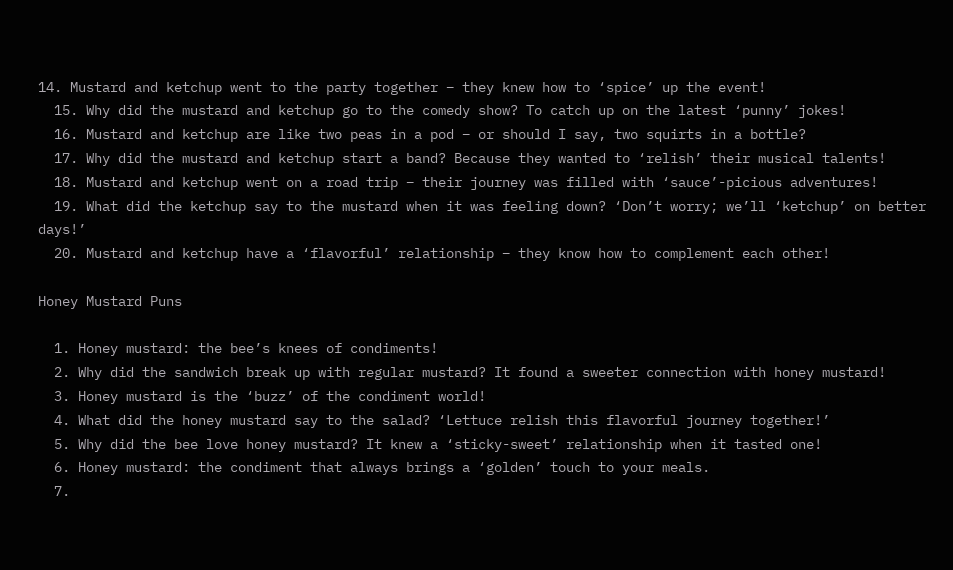14. Mustard and ketchup went to the party together – they knew how to ‘spice’ up the event!
  15. Why did the mustard and ketchup go to the comedy show? To catch up on the latest ‘punny’ jokes!
  16. Mustard and ketchup are like two peas in a pod – or should I say, two squirts in a bottle?
  17. Why did the mustard and ketchup start a band? Because they wanted to ‘relish’ their musical talents!
  18. Mustard and ketchup went on a road trip – their journey was filled with ‘sauce’-picious adventures!
  19. What did the ketchup say to the mustard when it was feeling down? ‘Don’t worry; we’ll ‘ketchup’ on better days!’
  20. Mustard and ketchup have a ‘flavorful’ relationship – they know how to complement each other!

Honey Mustard Puns

  1. Honey mustard: the bee’s knees of condiments!
  2. Why did the sandwich break up with regular mustard? It found a sweeter connection with honey mustard!
  3. Honey mustard is the ‘buzz’ of the condiment world!
  4. What did the honey mustard say to the salad? ‘Lettuce relish this flavorful journey together!’
  5. Why did the bee love honey mustard? It knew a ‘sticky-sweet’ relationship when it tasted one!
  6. Honey mustard: the condiment that always brings a ‘golden’ touch to your meals.
  7.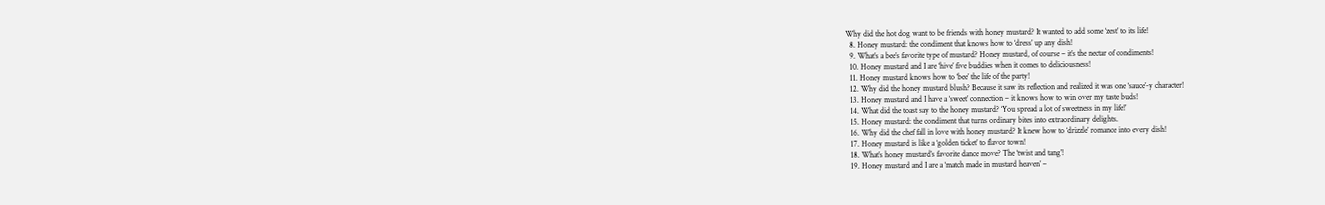Why did the hot dog want to be friends with honey mustard? It wanted to add some ‘zest’ to its life!
  8. Honey mustard: the condiment that knows how to ‘dress’ up any dish!
  9. What’s a bee’s favorite type of mustard? Honey mustard, of course – it’s the nectar of condiments!
  10. Honey mustard and I are ‘hive’ five buddies when it comes to deliciousness!
  11. Honey mustard knows how to ‘bee’ the life of the party!
  12. Why did the honey mustard blush? Because it saw its reflection and realized it was one ‘sauce’-y character!
  13. Honey mustard and I have a ‘sweet’ connection – it knows how to win over my taste buds!
  14. What did the toast say to the honey mustard? ‘You spread a lot of sweetness in my life!’
  15. Honey mustard: the condiment that turns ordinary bites into extraordinary delights.
  16. Why did the chef fall in love with honey mustard? It knew how to ‘drizzle’ romance into every dish!
  17. Honey mustard is like a ‘golden ticket’ to flavor town!
  18. What’s honey mustard’s favorite dance move? The ‘twist and tang’!
  19. Honey mustard and I are a ‘match made in mustard heaven’ –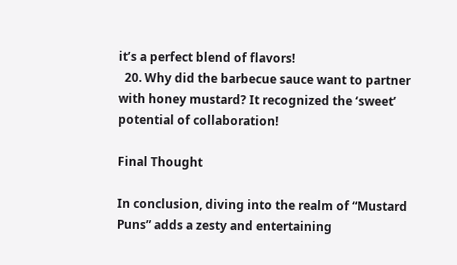it’s a perfect blend of flavors!
  20. Why did the barbecue sauce want to partner with honey mustard? It recognized the ‘sweet’ potential of collaboration!

Final Thought

In conclusion, diving into the realm of “Mustard Puns” adds a zesty and entertaining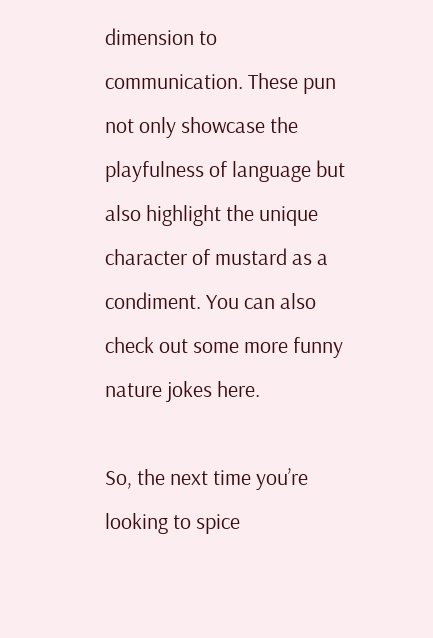dimension to communication. These pun not only showcase the playfulness of language but also highlight the unique character of mustard as a condiment. You can also check out some more funny nature jokes here.

So, the next time you’re looking to spice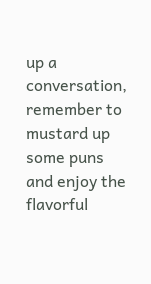up a conversation, remember to mustard up some puns and enjoy the flavorful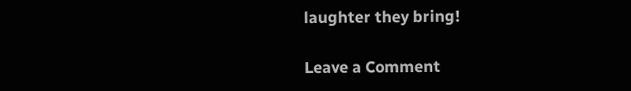laughter they bring!

Leave a Comment